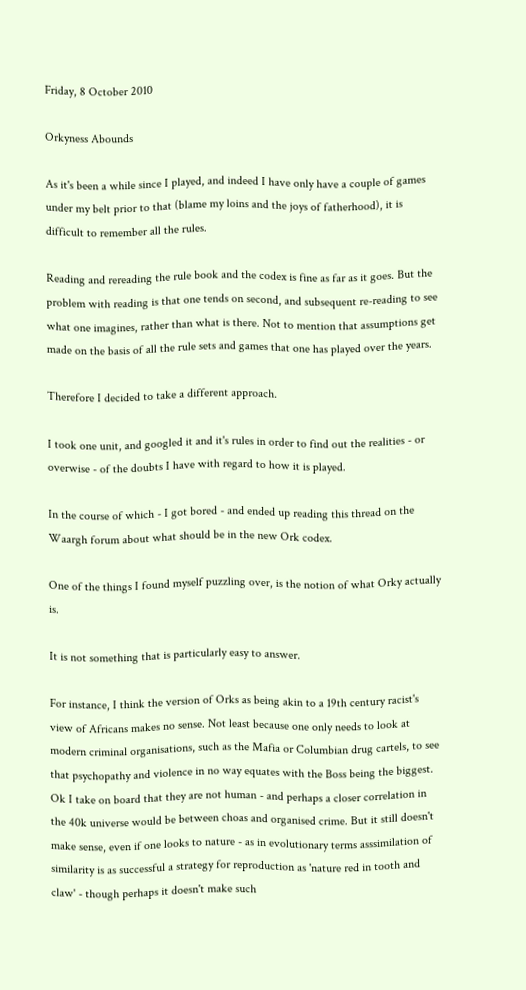Friday, 8 October 2010

Orkyness Abounds

As it's been a while since I played, and indeed I have only have a couple of games under my belt prior to that (blame my loins and the joys of fatherhood), it is difficult to remember all the rules.

Reading and rereading the rule book and the codex is fine as far as it goes. But the problem with reading is that one tends on second, and subsequent re-reading to see what one imagines, rather than what is there. Not to mention that assumptions get made on the basis of all the rule sets and games that one has played over the years.

Therefore I decided to take a different approach.

I took one unit, and googled it and it's rules in order to find out the realities - or overwise - of the doubts I have with regard to how it is played.

In the course of which - I got bored - and ended up reading this thread on the Waargh forum about what should be in the new Ork codex.

One of the things I found myself puzzling over, is the notion of what Orky actually is.

It is not something that is particularly easy to answer.

For instance, I think the version of Orks as being akin to a 19th century racist's view of Africans makes no sense. Not least because one only needs to look at modern criminal organisations, such as the Mafia or Columbian drug cartels, to see that psychopathy and violence in no way equates with the Boss being the biggest. Ok I take on board that they are not human - and perhaps a closer correlation in the 40k universe would be between choas and organised crime. But it still doesn't make sense, even if one looks to nature - as in evolutionary terms asssimilation of similarity is as successful a strategy for reproduction as 'nature red in tooth and claw' - though perhaps it doesn't make such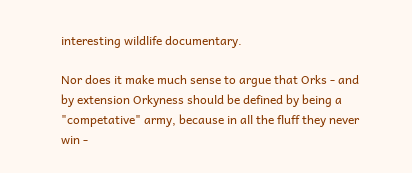interesting wildlife documentary.

Nor does it make much sense to argue that Orks - and by extension Orkyness should be defined by being a "competative" army, because in all the fluff they never win -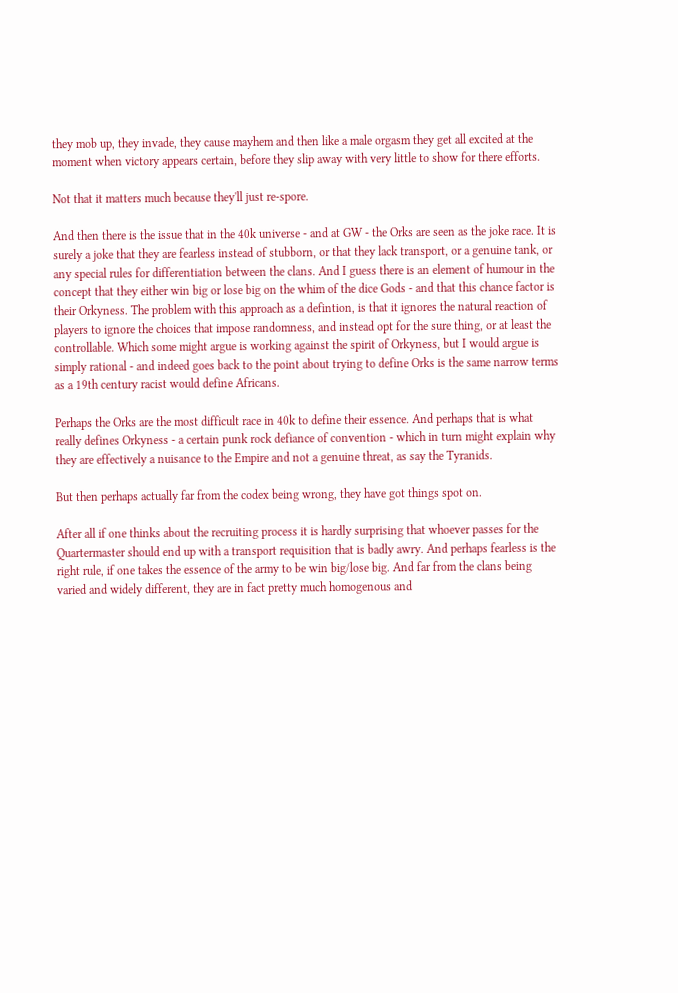they mob up, they invade, they cause mayhem and then like a male orgasm they get all excited at the moment when victory appears certain, before they slip away with very little to show for there efforts.

Not that it matters much because they'll just re-spore.

And then there is the issue that in the 40k universe - and at GW - the Orks are seen as the joke race. It is surely a joke that they are fearless instead of stubborn, or that they lack transport, or a genuine tank, or any special rules for differentiation between the clans. And I guess there is an element of humour in the concept that they either win big or lose big on the whim of the dice Gods - and that this chance factor is their Orkyness. The problem with this approach as a defintion, is that it ignores the natural reaction of players to ignore the choices that impose randomness, and instead opt for the sure thing, or at least the controllable. Which some might argue is working against the spirit of Orkyness, but I would argue is simply rational - and indeed goes back to the point about trying to define Orks is the same narrow terms as a 19th century racist would define Africans.

Perhaps the Orks are the most difficult race in 40k to define their essence. And perhaps that is what really defines Orkyness - a certain punk rock defiance of convention - which in turn might explain why they are effectively a nuisance to the Empire and not a genuine threat, as say the Tyranids.

But then perhaps actually far from the codex being wrong, they have got things spot on.

After all if one thinks about the recruiting process it is hardly surprising that whoever passes for the Quartermaster should end up with a transport requisition that is badly awry. And perhaps fearless is the right rule, if one takes the essence of the army to be win big/lose big. And far from the clans being varied and widely different, they are in fact pretty much homogenous and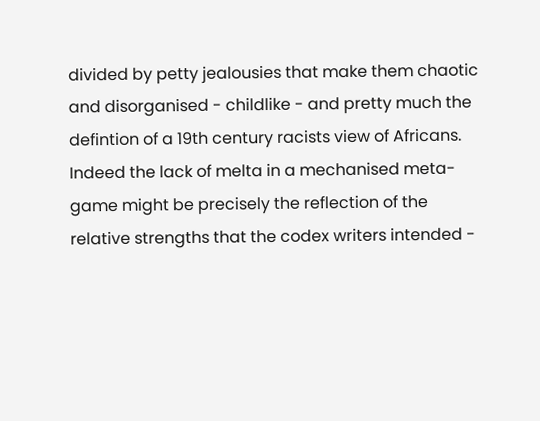divided by petty jealousies that make them chaotic and disorganised - childlike - and pretty much the defintion of a 19th century racists view of Africans. Indeed the lack of melta in a mechanised meta-game might be precisely the reflection of the relative strengths that the codex writers intended -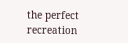the perfect recreation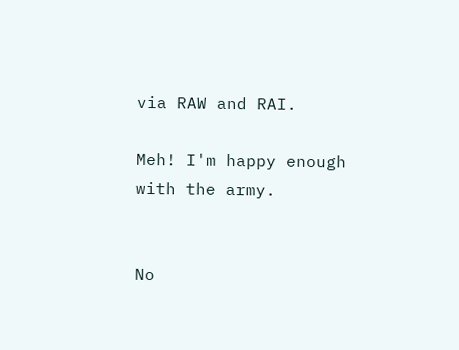via RAW and RAI.

Meh! I'm happy enough with the army.


No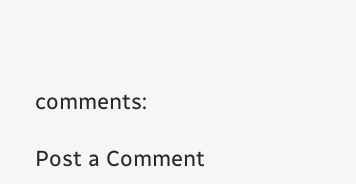comments:

Post a Comment